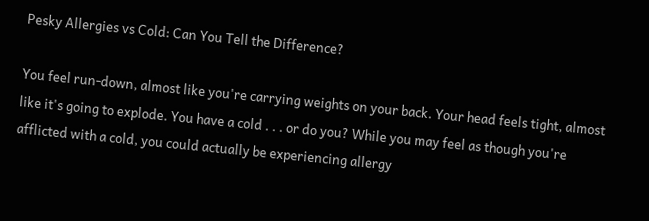Pesky Allergies vs Cold: Can You Tell the Difference?

You feel run-down, almost like you're carrying weights on your back. Your head feels tight, almost like it's going to explode. You have a cold . . . or do you? While you may feel as though you're afflicted with a cold, you could actually be experiencing allergy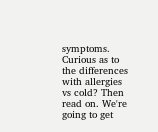symptoms. Curious as to the differences with allergies vs cold? Then read on. We're going to get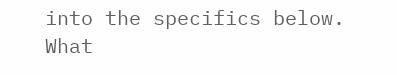into the specifics below. What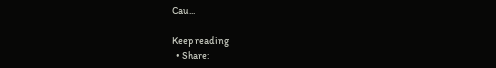Cau...

Keep reading
  • Share: